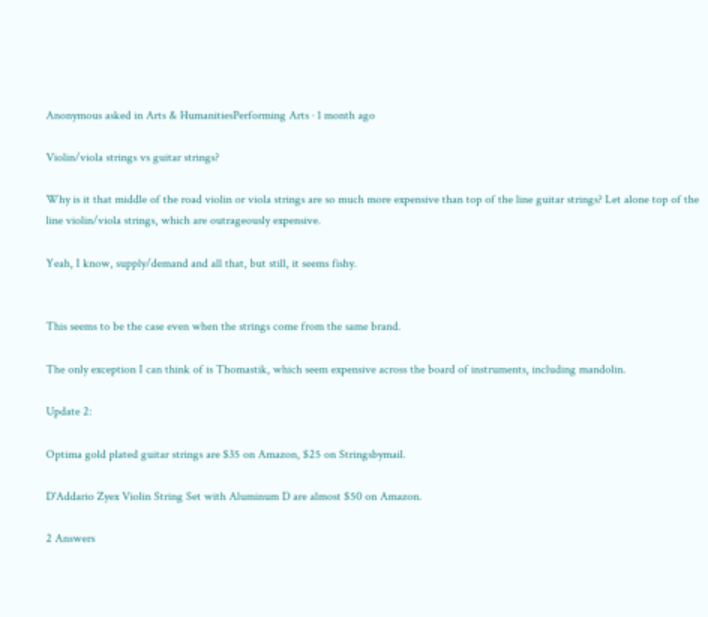Anonymous asked in Arts & HumanitiesPerforming Arts · 1 month ago

Violin/viola strings vs guitar strings?

Why is it that middle of the road violin or viola strings are so much more expensive than top of the line guitar strings? Let alone top of the line violin/viola strings, which are outrageously expensive.

Yeah, I know, supply/demand and all that, but still, it seems fishy.


This seems to be the case even when the strings come from the same brand.

The only exception I can think of is Thomastik, which seem expensive across the board of instruments, including mandolin.

Update 2:

Optima gold plated guitar strings are $35 on Amazon, $25 on Stringsbymail.

D'Addario Zyex Violin String Set with Aluminum D are almost $50 on Amazon.

2 Answers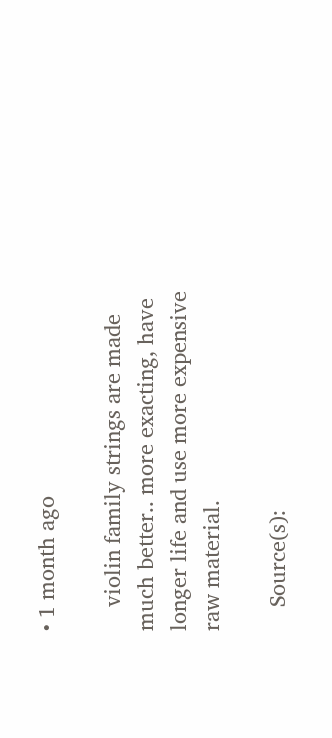• 1 month ago

    violin family strings are made much better.. more exacting, have longer life and use more expensive raw material.

    Source(s):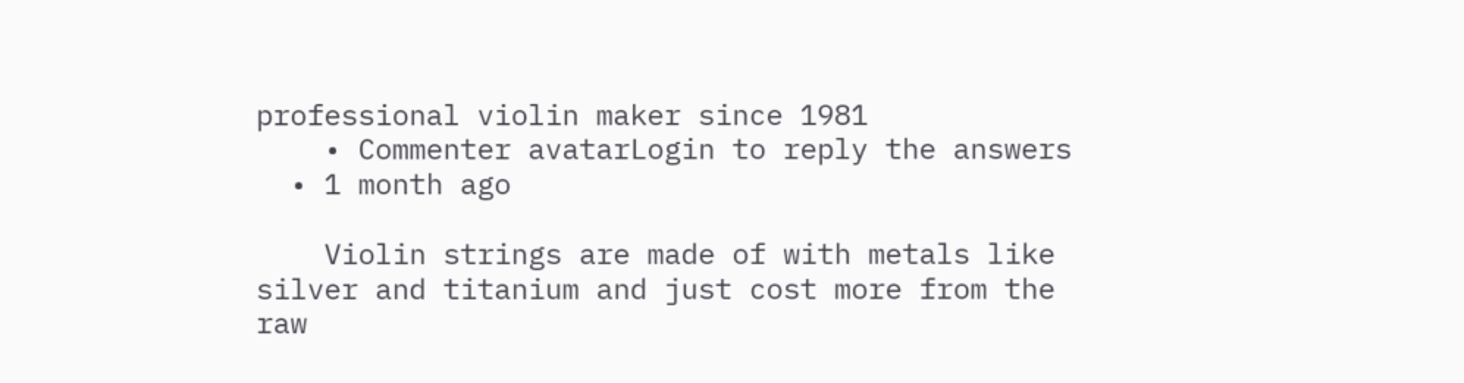professional violin maker since 1981
    • Commenter avatarLogin to reply the answers
  • 1 month ago

    Violin strings are made of with metals like silver and titanium and just cost more from the raw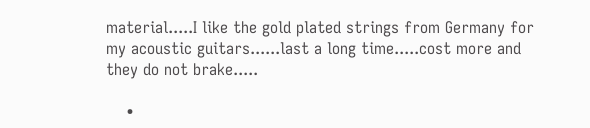material.....I like the gold plated strings from Germany for my acoustic guitars......last a long time.....cost more and they do not brake.....

    •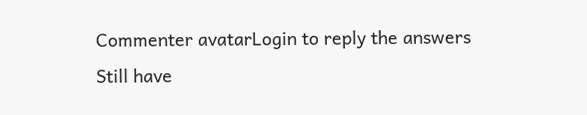Commenter avatarLogin to reply the answers
Still have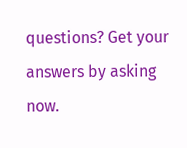questions? Get your answers by asking now.